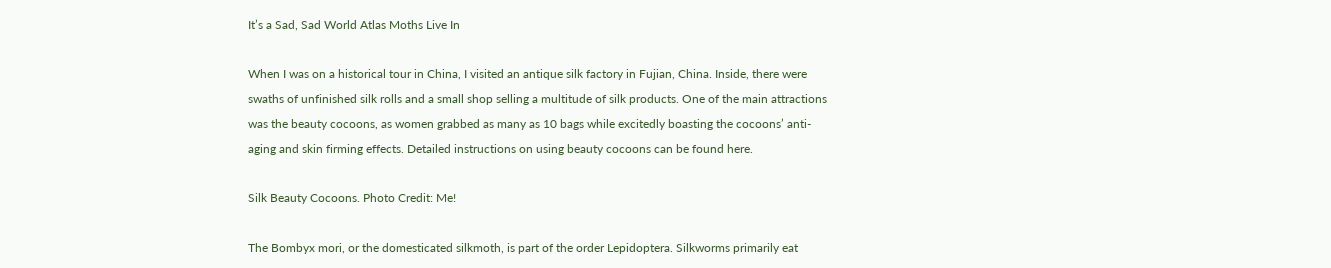It’s a Sad, Sad World Atlas Moths Live In

When I was on a historical tour in China, I visited an antique silk factory in Fujian, China. Inside, there were swaths of unfinished silk rolls and a small shop selling a multitude of silk products. One of the main attractions was the beauty cocoons, as women grabbed as many as 10 bags while excitedly boasting the cocoons’ anti-aging and skin firming effects. Detailed instructions on using beauty cocoons can be found here.

Silk Beauty Cocoons. Photo Credit: Me!

The Bombyx mori, or the domesticated silkmoth, is part of the order Lepidoptera. Silkworms primarily eat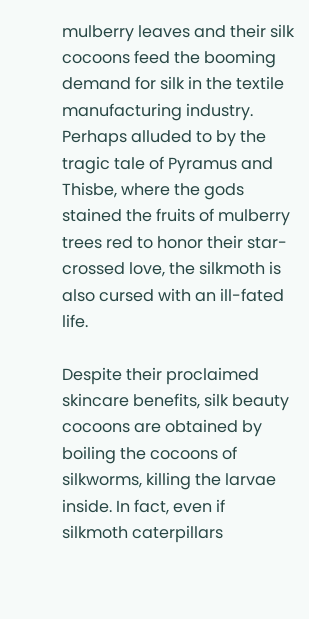mulberry leaves and their silk cocoons feed the booming demand for silk in the textile manufacturing industry. Perhaps alluded to by the tragic tale of Pyramus and Thisbe, where the gods stained the fruits of mulberry trees red to honor their star-crossed love, the silkmoth is also cursed with an ill-fated life.

Despite their proclaimed skincare benefits, silk beauty cocoons are obtained by boiling the cocoons of silkworms, killing the larvae inside. In fact, even if silkmoth caterpillars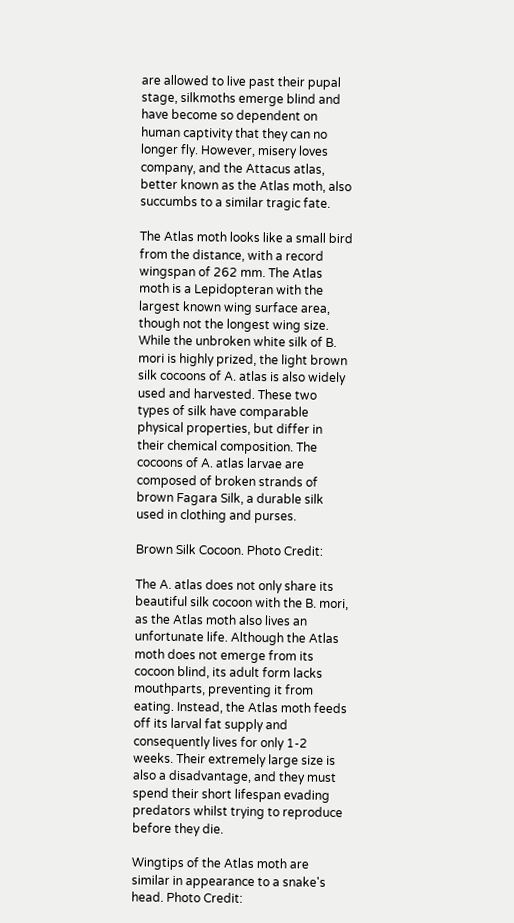are allowed to live past their pupal stage, silkmoths emerge blind and have become so dependent on human captivity that they can no longer fly. However, misery loves company, and the Attacus atlas, better known as the Atlas moth, also succumbs to a similar tragic fate.

The Atlas moth looks like a small bird from the distance, with a record wingspan of 262 mm. The Atlas moth is a Lepidopteran with the largest known wing surface area, though not the longest wing size. While the unbroken white silk of B. mori is highly prized, the light brown silk cocoons of A. atlas is also widely used and harvested. These two types of silk have comparable physical properties, but differ in their chemical composition. The cocoons of A. atlas larvae are composed of broken strands of brown Fagara Silk, a durable silk used in clothing and purses.

Brown Silk Cocoon. Photo Credit:

The A. atlas does not only share its beautiful silk cocoon with the B. mori, as the Atlas moth also lives an unfortunate life. Although the Atlas moth does not emerge from its cocoon blind, its adult form lacks mouthparts, preventing it from eating. Instead, the Atlas moth feeds off its larval fat supply and consequently lives for only 1-2 weeks. Their extremely large size is also a disadvantage, and they must spend their short lifespan evading predators whilst trying to reproduce before they die.

Wingtips of the Atlas moth are similar in appearance to a snake's head. Photo Credit: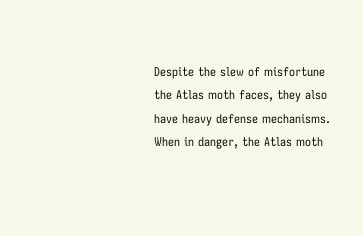Despite the slew of misfortune the Atlas moth faces, they also have heavy defense mechanisms. When in danger, the Atlas moth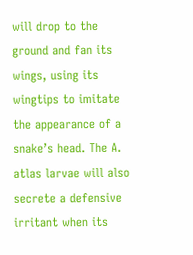will drop to the ground and fan its wings, using its wingtips to imitate the appearance of a snake’s head. The A. atlas larvae will also secrete a defensive irritant when its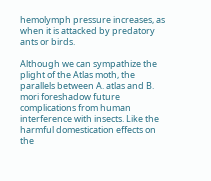hemolymph pressure increases, as when it is attacked by predatory ants or birds.

Although we can sympathize the plight of the Atlas moth, the parallels between A. atlas and B. mori foreshadow future complications from human interference with insects. Like the harmful domestication effects on the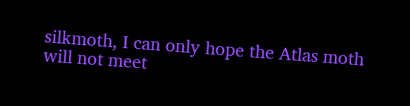silkmoth, I can only hope the Atlas moth will not meet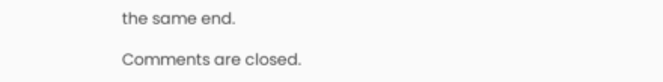the same end.

Comments are closed.